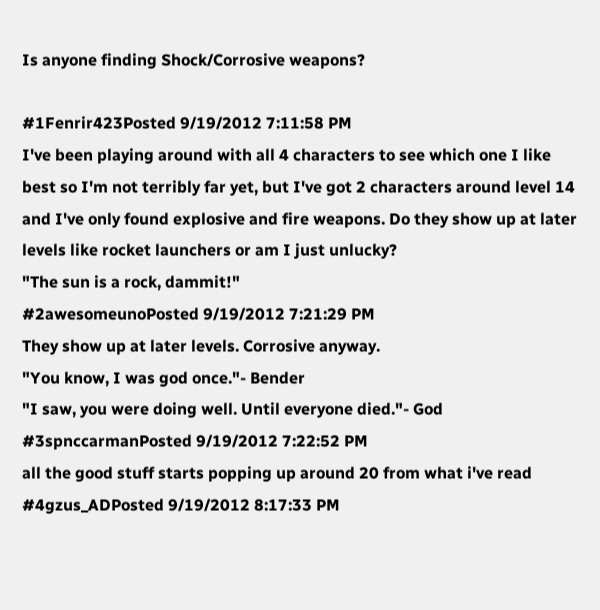Is anyone finding Shock/Corrosive weapons?

#1Fenrir423Posted 9/19/2012 7:11:58 PM
I've been playing around with all 4 characters to see which one I like best so I'm not terribly far yet, but I've got 2 characters around level 14 and I've only found explosive and fire weapons. Do they show up at later levels like rocket launchers or am I just unlucky?
"The sun is a rock, dammit!"
#2awesomeunoPosted 9/19/2012 7:21:29 PM
They show up at later levels. Corrosive anyway.
"You know, I was god once."- Bender
"I saw, you were doing well. Until everyone died."- God
#3spnccarmanPosted 9/19/2012 7:22:52 PM
all the good stuff starts popping up around 20 from what i've read
#4gzus_ADPosted 9/19/2012 8:17:33 PM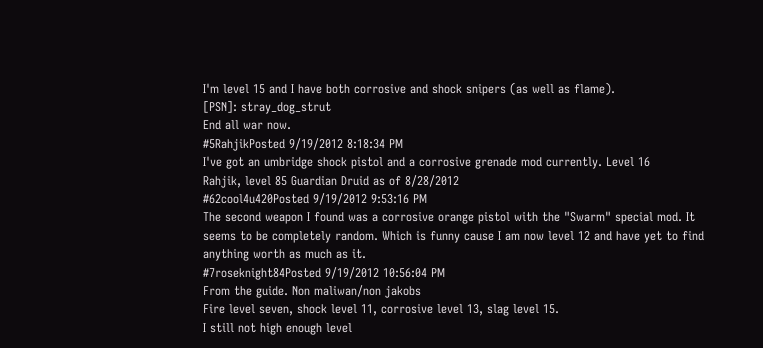I'm level 15 and I have both corrosive and shock snipers (as well as flame).
[PSN]: stray_dog_strut
End all war now.
#5RahjikPosted 9/19/2012 8:18:34 PM
I've got an umbridge shock pistol and a corrosive grenade mod currently. Level 16
Rahjik, level 85 Guardian Druid as of 8/28/2012
#62cool4u420Posted 9/19/2012 9:53:16 PM
The second weapon I found was a corrosive orange pistol with the "Swarm" special mod. It seems to be completely random. Which is funny cause I am now level 12 and have yet to find anything worth as much as it.
#7roseknight84Posted 9/19/2012 10:56:04 PM
From the guide. Non maliwan/non jakobs
Fire level seven, shock level 11, corrosive level 13, slag level 15.
I still not high enough level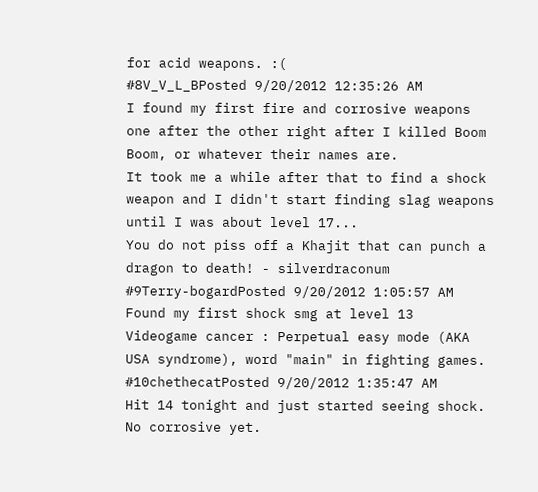for acid weapons. :(
#8V_V_L_BPosted 9/20/2012 12:35:26 AM
I found my first fire and corrosive weapons one after the other right after I killed Boom Boom, or whatever their names are.
It took me a while after that to find a shock weapon and I didn't start finding slag weapons until I was about level 17...
You do not piss off a Khajit that can punch a dragon to death! - silverdraconum
#9Terry-bogardPosted 9/20/2012 1:05:57 AM
Found my first shock smg at level 13
Videogame cancer : Perpetual easy mode (AKA USA syndrome), word "main" in fighting games.
#10chethecatPosted 9/20/2012 1:35:47 AM
Hit 14 tonight and just started seeing shock. No corrosive yet.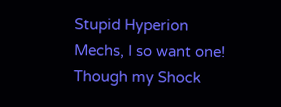Stupid Hyperion Mechs, I so want one! Though my Shock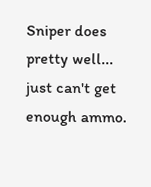Sniper does pretty well... just can't get enough ammo.